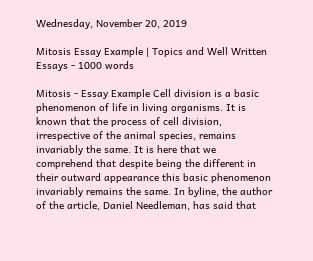Wednesday, November 20, 2019

Mitosis Essay Example | Topics and Well Written Essays - 1000 words

Mitosis - Essay Example Cell division is a basic phenomenon of life in living organisms. It is known that the process of cell division, irrespective of the animal species, remains invariably the same. It is here that we comprehend that despite being the different in their outward appearance this basic phenomenon invariably remains the same. In byline, the author of the article, Daniel Needleman, has said that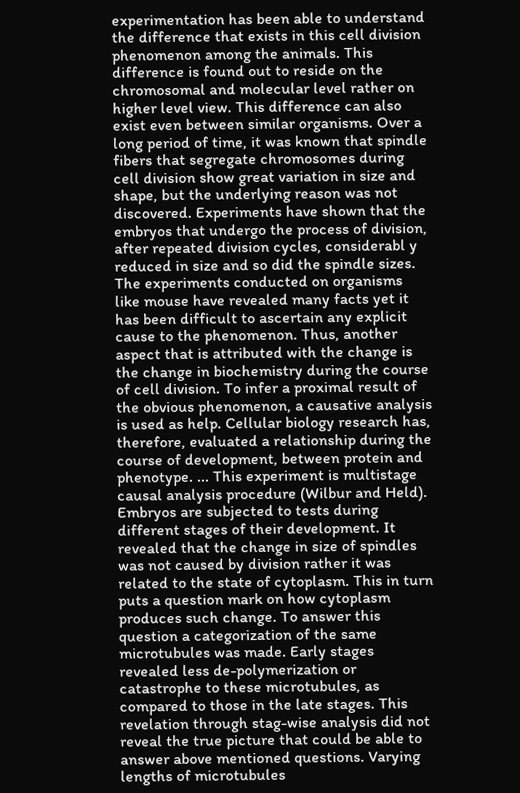experimentation has been able to understand the difference that exists in this cell division phenomenon among the animals. This difference is found out to reside on the chromosomal and molecular level rather on higher level view. This difference can also exist even between similar organisms. Over a long period of time, it was known that spindle fibers that segregate chromosomes during cell division show great variation in size and shape, but the underlying reason was not discovered. Experiments have shown that the embryos that undergo the process of division, after repeated division cycles, considerabl y reduced in size and so did the spindle sizes. The experiments conducted on organisms like mouse have revealed many facts yet it has been difficult to ascertain any explicit cause to the phenomenon. Thus, another aspect that is attributed with the change is the change in biochemistry during the course of cell division. To infer a proximal result of the obvious phenomenon, a causative analysis is used as help. Cellular biology research has, therefore, evaluated a relationship during the course of development, between protein and phenotype. ... This experiment is multistage causal analysis procedure (Wilbur and Held). Embryos are subjected to tests during different stages of their development. It revealed that the change in size of spindles was not caused by division rather it was related to the state of cytoplasm. This in turn puts a question mark on how cytoplasm produces such change. To answer this question a categorization of the same microtubules was made. Early stages revealed less de-polymerization or catastrophe to these microtubules, as compared to those in the late stages. This revelation through stag-wise analysis did not reveal the true picture that could be able to answer above mentioned questions. Varying lengths of microtubules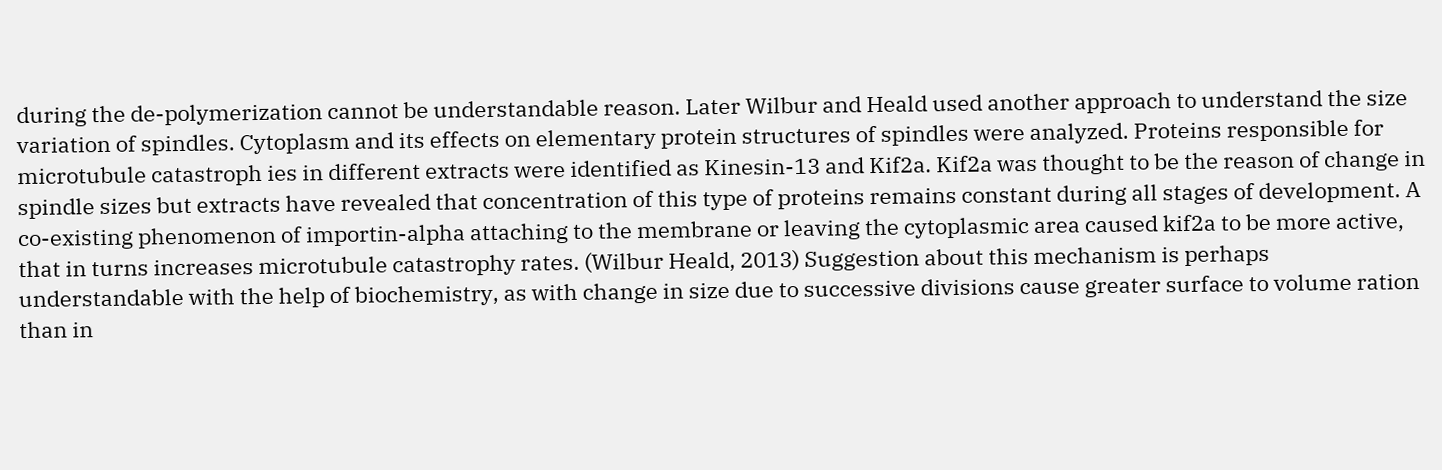during the de-polymerization cannot be understandable reason. Later Wilbur and Heald used another approach to understand the size variation of spindles. Cytoplasm and its effects on elementary protein structures of spindles were analyzed. Proteins responsible for microtubule catastroph ies in different extracts were identified as Kinesin-13 and Kif2a. Kif2a was thought to be the reason of change in spindle sizes but extracts have revealed that concentration of this type of proteins remains constant during all stages of development. A co-existing phenomenon of importin-alpha attaching to the membrane or leaving the cytoplasmic area caused kif2a to be more active, that in turns increases microtubule catastrophy rates. (Wilbur Heald, 2013) Suggestion about this mechanism is perhaps understandable with the help of biochemistry, as with change in size due to successive divisions cause greater surface to volume ration than in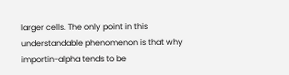larger cells. The only point in this understandable phenomenon is that why importin-alpha tends to be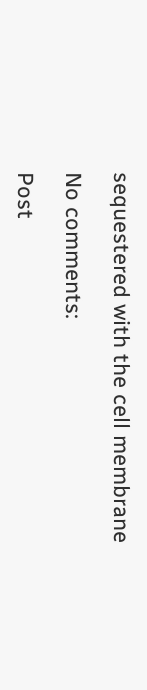sequestered with the cell membrane

No comments:

Post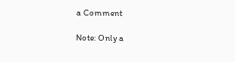a Comment

Note: Only a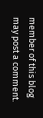member of this blog may post a comment.